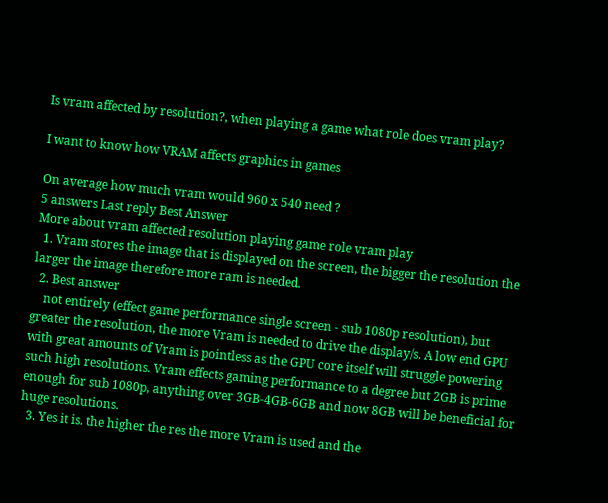Is vram affected by resolution?, when playing a game what role does vram play?

I want to know how VRAM affects graphics in games

On average how much vram would 960 x 540 need ?
5 answers Last reply Best Answer
More about vram affected resolution playing game role vram play
  1. Vram stores the image that is displayed on the screen, the bigger the resolution the larger the image therefore more ram is needed.
  2. Best answer
    not entirely (effect game performance single screen - sub 1080p resolution), but greater the resolution, the more Vram is needed to drive the display/s. A low end GPU with great amounts of Vram is pointless as the GPU core itself will struggle powering such high resolutions. Vram effects gaming performance to a degree but 2GB is prime enough for sub 1080p, anything over 3GB-4GB-6GB and now 8GB will be beneficial for huge resolutions.
  3. Yes it is. the higher the res the more Vram is used and the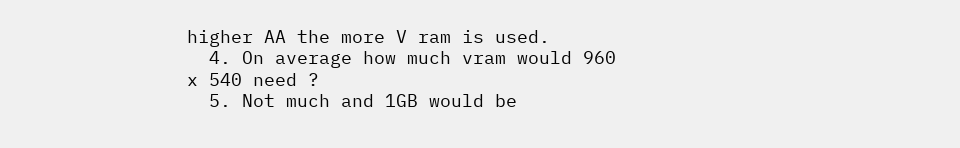higher AA the more V ram is used.
  4. On average how much vram would 960 x 540 need ?
  5. Not much and 1GB would be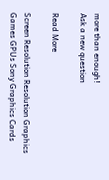more than enough!
Ask a new question

Read More

Screen Resolution Resolution Graphics Games GPUs Sony Graphics Cards